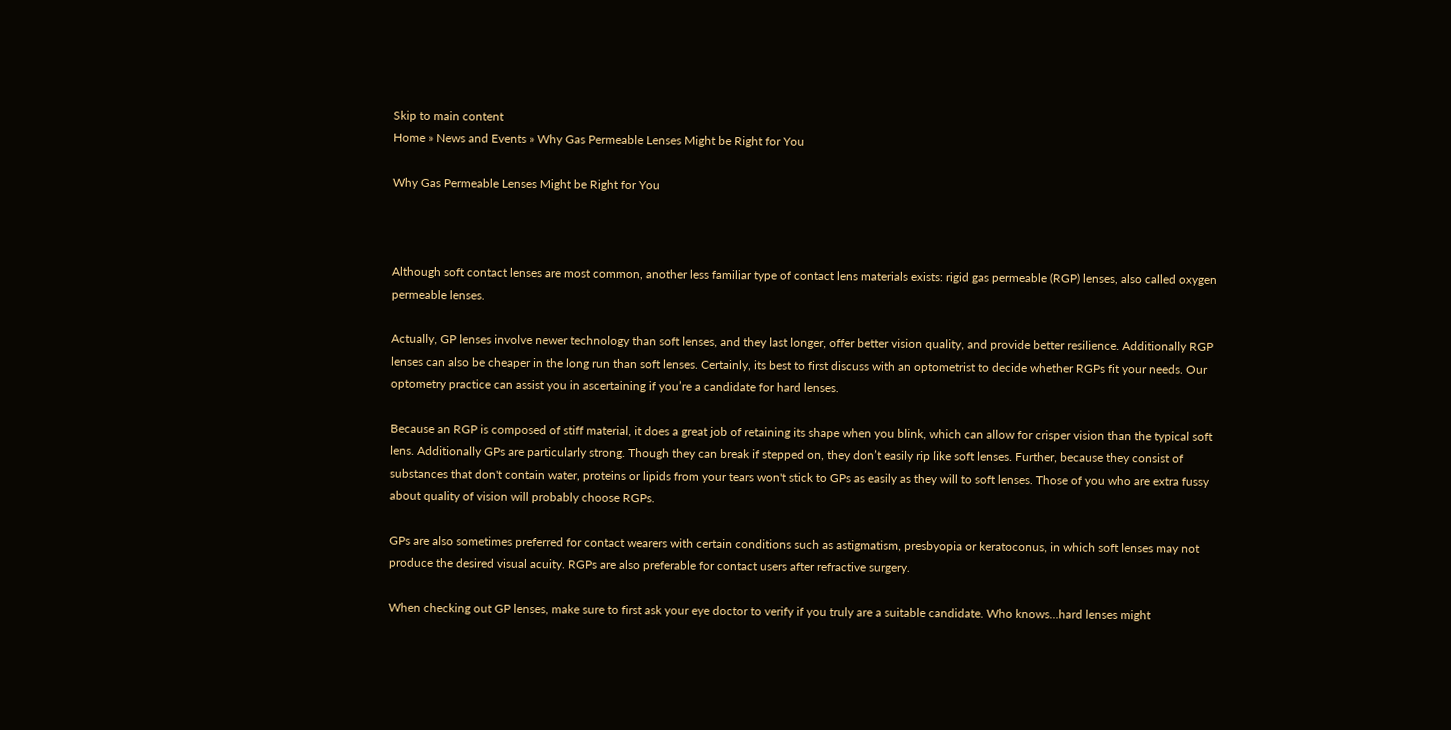Skip to main content
Home » News and Events » Why Gas Permeable Lenses Might be Right for You

Why Gas Permeable Lenses Might be Right for You



Although soft contact lenses are most common, another less familiar type of contact lens materials exists: rigid gas permeable (RGP) lenses, also called oxygen permeable lenses.

Actually, GP lenses involve newer technology than soft lenses, and they last longer, offer better vision quality, and provide better resilience. Additionally RGP lenses can also be cheaper in the long run than soft lenses. Certainly, its best to first discuss with an optometrist to decide whether RGPs fit your needs. Our optometry practice can assist you in ascertaining if you’re a candidate for hard lenses.

Because an RGP is composed of stiff material, it does a great job of retaining its shape when you blink, which can allow for crisper vision than the typical soft lens. Additionally GPs are particularly strong. Though they can break if stepped on, they don’t easily rip like soft lenses. Further, because they consist of substances that don't contain water, proteins or lipids from your tears won't stick to GPs as easily as they will to soft lenses. Those of you who are extra fussy about quality of vision will probably choose RGPs.

GPs are also sometimes preferred for contact wearers with certain conditions such as astigmatism, presbyopia or keratoconus, in which soft lenses may not produce the desired visual acuity. RGPs are also preferable for contact users after refractive surgery.

When checking out GP lenses, make sure to first ask your eye doctor to verify if you truly are a suitable candidate. Who knows…hard lenses might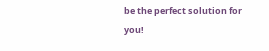be the perfect solution for you!